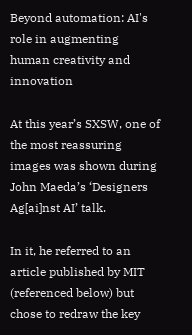Beyond automation: AI's role in augmenting human creativity and innovation

At this year’s SXSW, one of the most reassuring images was shown during John Maeda’s ‘Designers Ag[ai]nst AI’ talk.

In it, he referred to an article published by MIT (referenced below) but chose to redraw the key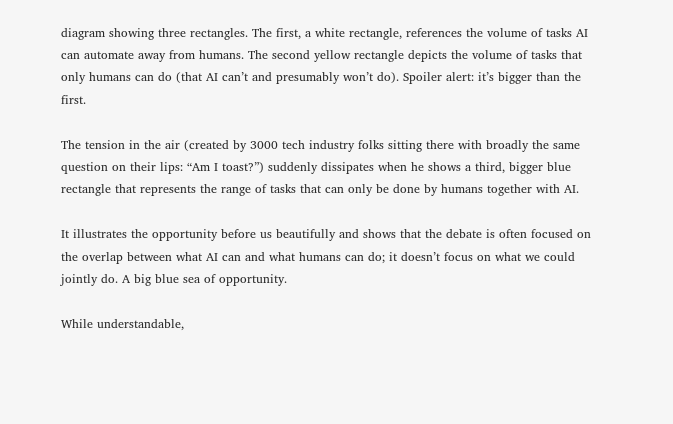diagram showing three rectangles. The first, a white rectangle, references the volume of tasks AI can automate away from humans. The second yellow rectangle depicts the volume of tasks that only humans can do (that AI can’t and presumably won’t do). Spoiler alert: it’s bigger than the first.

The tension in the air (created by 3000 tech industry folks sitting there with broadly the same question on their lips: “Am I toast?”) suddenly dissipates when he shows a third, bigger blue rectangle that represents the range of tasks that can only be done by humans together with AI.

It illustrates the opportunity before us beautifully and shows that the debate is often focused on the overlap between what AI can and what humans can do; it doesn’t focus on what we could jointly do. A big blue sea of opportunity.

While understandable,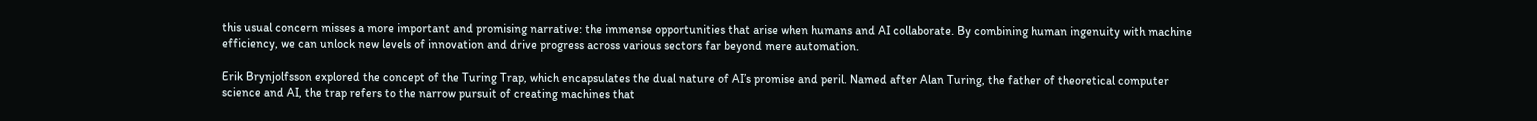this usual concern misses a more important and promising narrative: the immense opportunities that arise when humans and AI collaborate. By combining human ingenuity with machine efficiency, we can unlock new levels of innovation and drive progress across various sectors far beyond mere automation.

Erik Brynjolfsson explored the concept of the Turing Trap, which encapsulates the dual nature of AI’s promise and peril. Named after Alan Turing, the father of theoretical computer science and AI, the trap refers to the narrow pursuit of creating machines that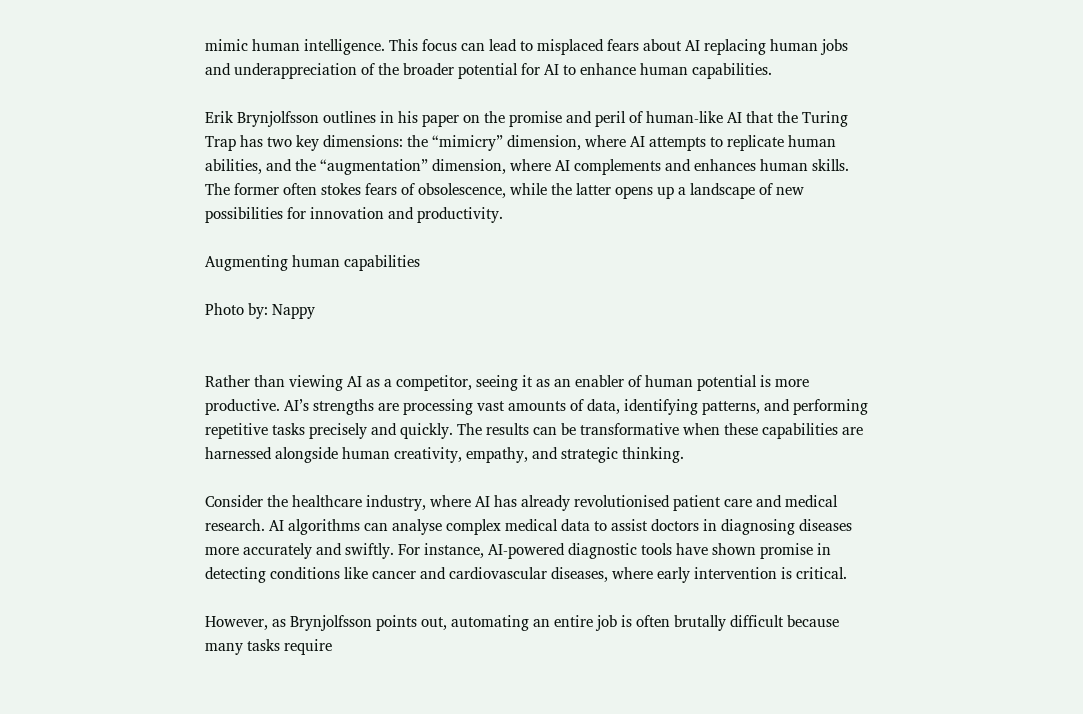mimic human intelligence. This focus can lead to misplaced fears about AI replacing human jobs and underappreciation of the broader potential for AI to enhance human capabilities.

Erik Brynjolfsson outlines in his paper on the promise and peril of human-like AI that the Turing Trap has two key dimensions: the “mimicry” dimension, where AI attempts to replicate human abilities, and the “augmentation” dimension, where AI complements and enhances human skills. The former often stokes fears of obsolescence, while the latter opens up a landscape of new possibilities for innovation and productivity.

Augmenting human capabilities

Photo by: Nappy


Rather than viewing AI as a competitor, seeing it as an enabler of human potential is more productive. AI’s strengths are processing vast amounts of data, identifying patterns, and performing repetitive tasks precisely and quickly. The results can be transformative when these capabilities are harnessed alongside human creativity, empathy, and strategic thinking.

Consider the healthcare industry, where AI has already revolutionised patient care and medical research. AI algorithms can analyse complex medical data to assist doctors in diagnosing diseases more accurately and swiftly. For instance, AI-powered diagnostic tools have shown promise in detecting conditions like cancer and cardiovascular diseases, where early intervention is critical.

However, as Brynjolfsson points out, automating an entire job is often brutally difficult because many tasks require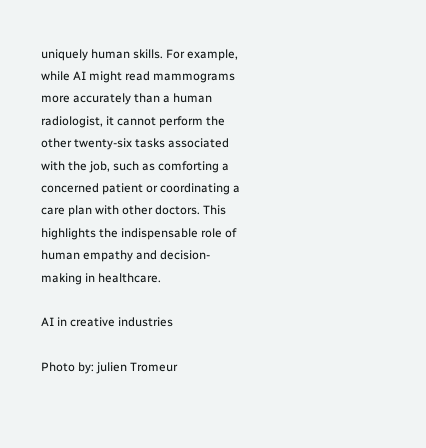uniquely human skills. For example, while AI might read mammograms more accurately than a human radiologist, it cannot perform the other twenty-six tasks associated with the job, such as comforting a concerned patient or coordinating a care plan with other doctors. This highlights the indispensable role of human empathy and decision-making in healthcare.

AI in creative industries

Photo by: julien Tromeur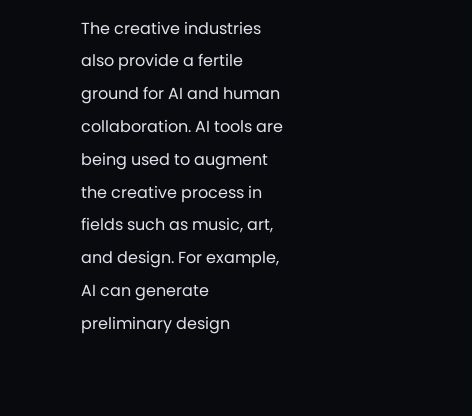The creative industries also provide a fertile ground for AI and human collaboration. AI tools are being used to augment the creative process in fields such as music, art, and design. For example, AI can generate preliminary design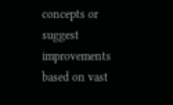concepts or suggest improvements based on vast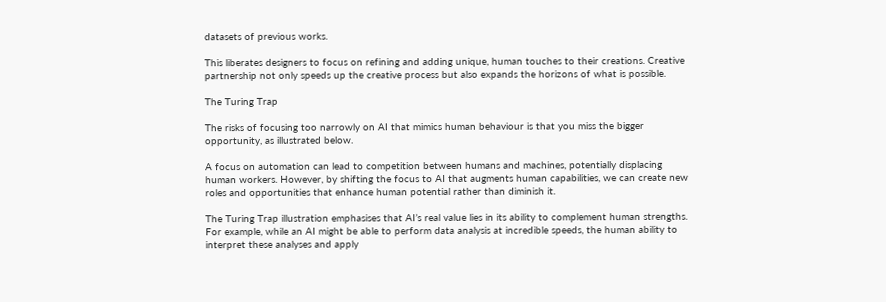datasets of previous works.

This liberates designers to focus on refining and adding unique, human touches to their creations. Creative partnership not only speeds up the creative process but also expands the horizons of what is possible.

The Turing Trap

The risks of focusing too narrowly on AI that mimics human behaviour is that you miss the bigger opportunity, as illustrated below.

A focus on automation can lead to competition between humans and machines, potentially displacing human workers. However, by shifting the focus to AI that augments human capabilities, we can create new roles and opportunities that enhance human potential rather than diminish it.

The Turing Trap illustration emphasises that AI’s real value lies in its ability to complement human strengths. For example, while an AI might be able to perform data analysis at incredible speeds, the human ability to interpret these analyses and apply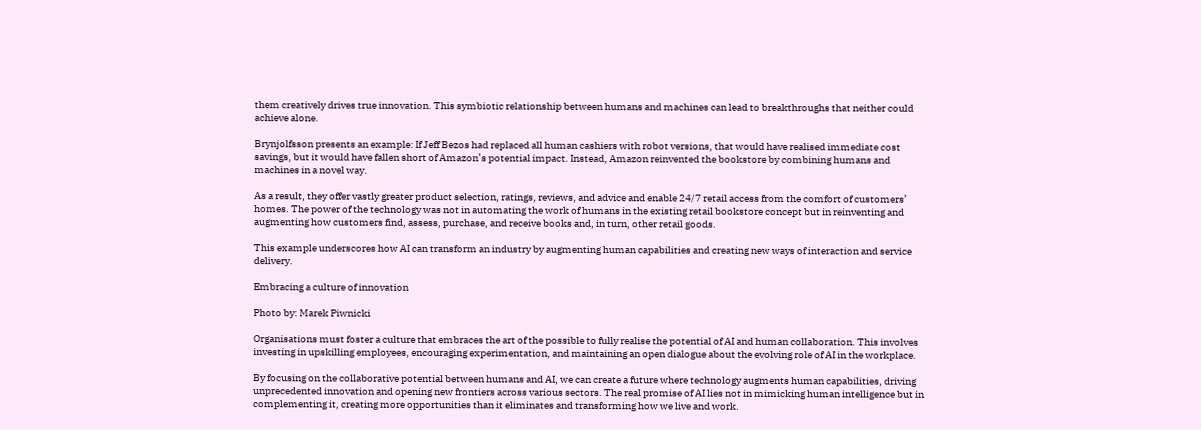them creatively drives true innovation. This symbiotic relationship between humans and machines can lead to breakthroughs that neither could achieve alone.

Brynjolfsson presents an example: If Jeff Bezos had replaced all human cashiers with robot versions, that would have realised immediate cost savings, but it would have fallen short of Amazon’s potential impact. Instead, Amazon reinvented the bookstore by combining humans and machines in a novel way.

As a result, they offer vastly greater product selection, ratings, reviews, and advice and enable 24/7 retail access from the comfort of customers’ homes. The power of the technology was not in automating the work of humans in the existing retail bookstore concept but in reinventing and augmenting how customers find, assess, purchase, and receive books and, in turn, other retail goods.

This example underscores how AI can transform an industry by augmenting human capabilities and creating new ways of interaction and service delivery.

Embracing a culture of innovation

Photo by: Marek Piwnicki

Organisations must foster a culture that embraces the art of the possible to fully realise the potential of AI and human collaboration. This involves investing in upskilling employees, encouraging experimentation, and maintaining an open dialogue about the evolving role of AI in the workplace.

By focusing on the collaborative potential between humans and AI, we can create a future where technology augments human capabilities, driving unprecedented innovation and opening new frontiers across various sectors. The real promise of AI lies not in mimicking human intelligence but in complementing it, creating more opportunities than it eliminates and transforming how we live and work.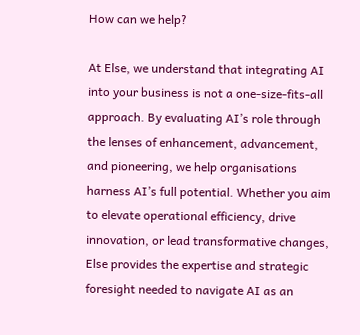How can we help?

At Else, we understand that integrating AI into your business is not a one-size-fits-all approach. By evaluating AI’s role through the lenses of enhancement, advancement, and pioneering, we help organisations harness AI’s full potential. Whether you aim to elevate operational efficiency, drive innovation, or lead transformative changes, Else provides the expertise and strategic foresight needed to navigate AI as an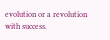evolution or a revolution with success.